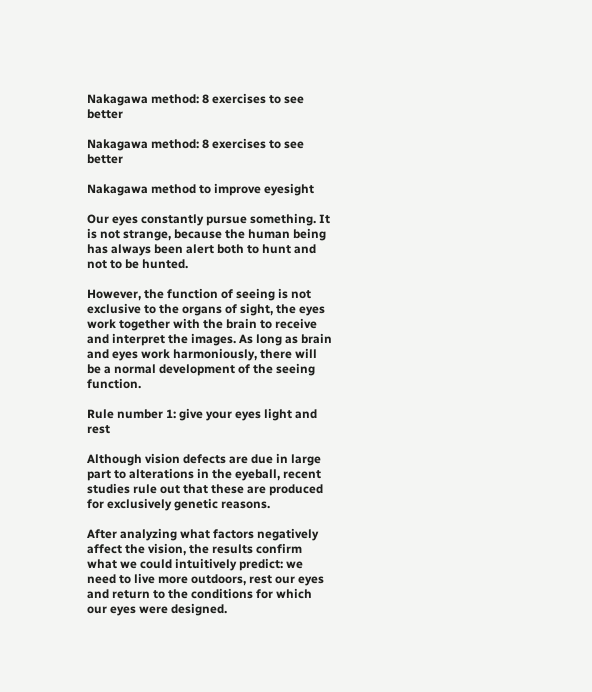Nakagawa method: 8 exercises to see better

Nakagawa method: 8 exercises to see better

Nakagawa method to improve eyesight

Our eyes constantly pursue something. It is not strange, because the human being has always been alert both to hunt and not to be hunted.

However, the function of seeing is not exclusive to the organs of sight, the eyes work together with the brain to receive and interpret the images. As long as brain and eyes work harmoniously, there will be a normal development of the seeing function.

Rule number 1: give your eyes light and rest

Although vision defects are due in large part to alterations in the eyeball, recent studies rule out that these are produced for exclusively genetic reasons.

After analyzing what factors negatively affect the vision, the results confirm what we could intuitively predict: we need to live more outdoors, rest our eyes and return to the conditions for which our eyes were designed.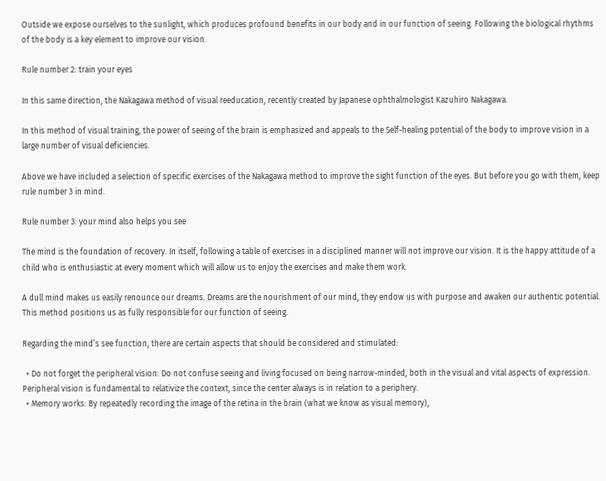Outside we expose ourselves to the sunlight, which produces profound benefits in our body and in our function of seeing. Following the biological rhythms of the body is a key element to improve our vision.

Rule number 2: train your eyes

In this same direction, the Nakagawa method of visual reeducation, recently created by Japanese ophthalmologist Kazuhiro Nakagawa.

In this method of visual training, the power of seeing of the brain is emphasized and appeals to the Self-healing potential of the body to improve vision in a large number of visual deficiencies.

Above we have included a selection of specific exercises of the Nakagawa method to improve the sight function of the eyes. But before you go with them, keep rule number 3 in mind.

Rule number 3: your mind also helps you see

The mind is the foundation of recovery. In itself, following a table of exercises in a disciplined manner will not improve our vision. It is the happy attitude of a child who is enthusiastic at every moment which will allow us to enjoy the exercises and make them work.

A dull mind makes us easily renounce our dreams. Dreams are the nourishment of our mind, they endow us with purpose and awaken our authentic potential. This method positions us as fully responsible for our function of seeing.

Regarding the mind’s see function, there are certain aspects that should be considered and stimulated:

  • Do not forget the peripheral vision: Do not confuse seeing and living focused on being narrow-minded, both in the visual and vital aspects of expression. Peripheral vision is fundamental to relativize the context, since the center always is in relation to a periphery.
  • Memory works: By repeatedly recording the image of the retina in the brain (what we know as visual memory),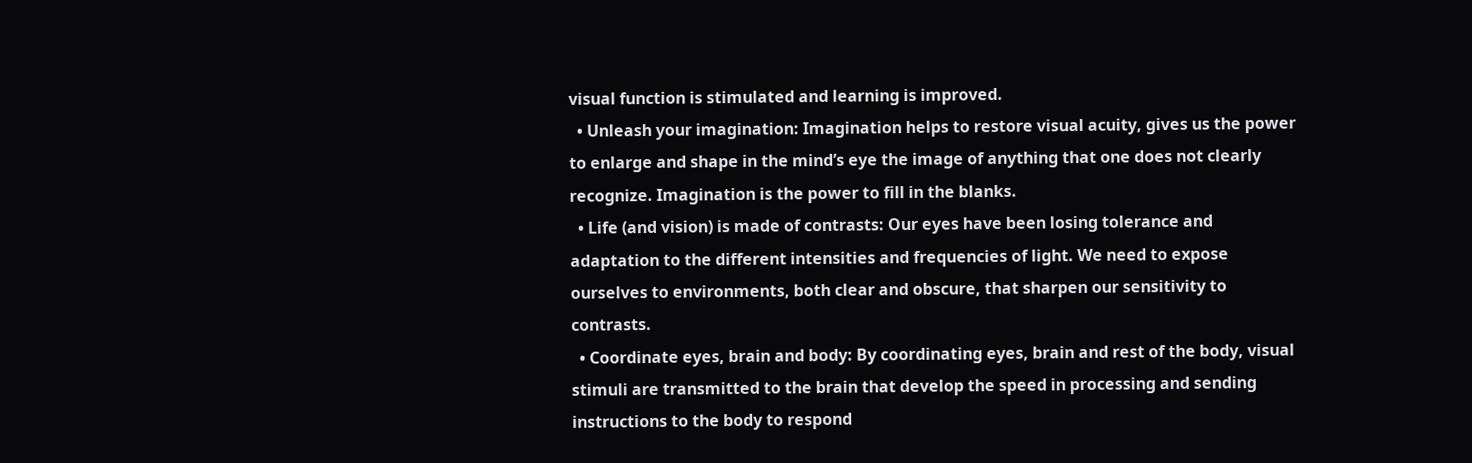visual function is stimulated and learning is improved.
  • Unleash your imagination: Imagination helps to restore visual acuity, gives us the power to enlarge and shape in the mind’s eye the image of anything that one does not clearly recognize. Imagination is the power to fill in the blanks.
  • Life (and vision) is made of contrasts: Our eyes have been losing tolerance and adaptation to the different intensities and frequencies of light. We need to expose ourselves to environments, both clear and obscure, that sharpen our sensitivity to contrasts.
  • Coordinate eyes, brain and body: By coordinating eyes, brain and rest of the body, visual stimuli are transmitted to the brain that develop the speed in processing and sending instructions to the body to respond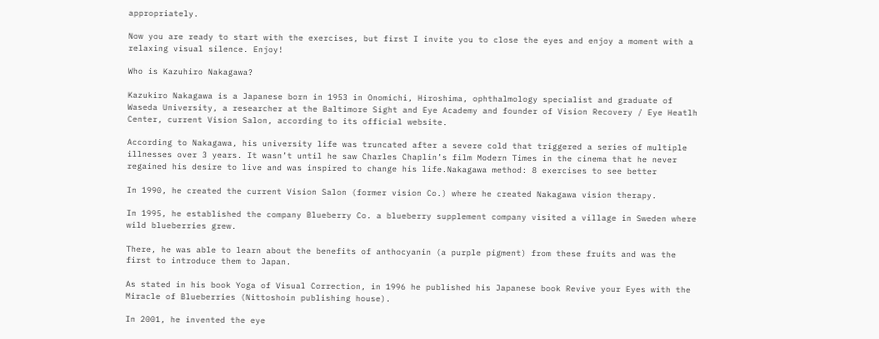appropriately.

Now you are ready to start with the exercises, but first I invite you to close the eyes and enjoy a moment with a relaxing visual silence. Enjoy!

Who is Kazuhiro Nakagawa?

Kazukiro Nakagawa is a Japanese born in 1953 in Onomichi, Hiroshima, ophthalmology specialist and graduate of Waseda University, a researcher at the Baltimore Sight and Eye Academy and founder of Vision Recovery / Eye Heatlh Center, current Vision Salon, according to its official website.

According to Nakagawa, his university life was truncated after a severe cold that triggered a series of multiple illnesses over 3 years. It wasn’t until he saw Charles Chaplin’s film Modern Times in the cinema that he never regained his desire to live and was inspired to change his life.Nakagawa method: 8 exercises to see better

In 1990, he created the current Vision Salon (former vision Co.) where he created Nakagawa vision therapy.

In 1995, he established the company Blueberry Co. a blueberry supplement company visited a village in Sweden where wild blueberries grew.

There, he was able to learn about the benefits of anthocyanin (a purple pigment) from these fruits and was the first to introduce them to Japan.

As stated in his book Yoga of Visual Correction, in 1996 he published his Japanese book Revive your Eyes with the Miracle of Blueberries (Nittoshoin publishing house).

In 2001, he invented the eye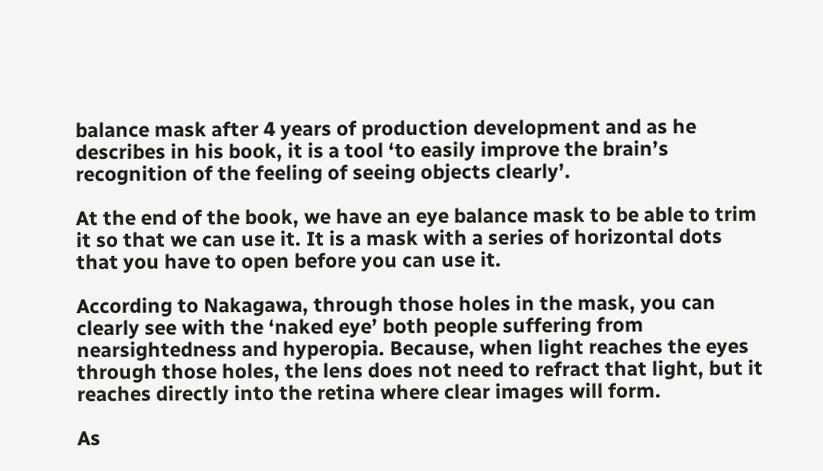balance mask after 4 years of production development and as he describes in his book, it is a tool ‘to easily improve the brain’s recognition of the feeling of seeing objects clearly’.

At the end of the book, we have an eye balance mask to be able to trim it so that we can use it. It is a mask with a series of horizontal dots that you have to open before you can use it.

According to Nakagawa, through those holes in the mask, you can clearly see with the ‘naked eye’ both people suffering from nearsightedness and hyperopia. Because, when light reaches the eyes through those holes, the lens does not need to refract that light, but it reaches directly into the retina where clear images will form.

As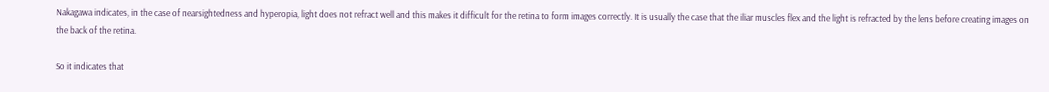Nakagawa indicates, in the case of nearsightedness and hyperopia, light does not refract well and this makes it difficult for the retina to form images correctly. It is usually the case that the iliar muscles flex and the light is refracted by the lens before creating images on the back of the retina.

So it indicates that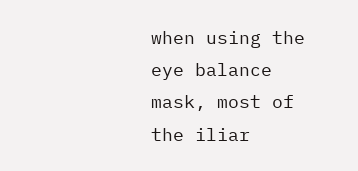when using the eye balance mask, most of the iliar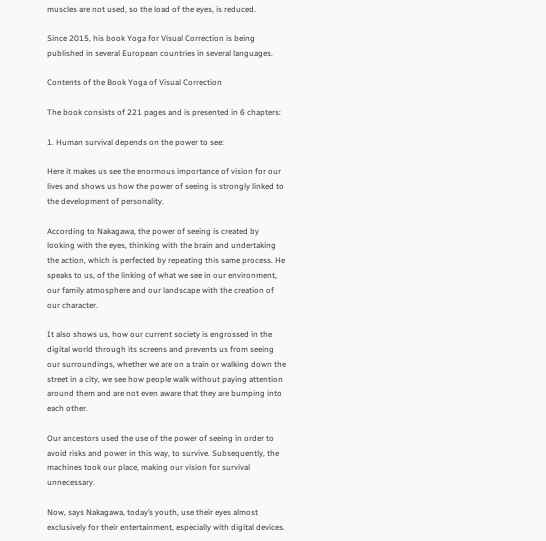muscles are not used, so the load of the eyes, is reduced.

Since 2015, his book Yoga for Visual Correction is being published in several European countries in several languages.

Contents of the Book Yoga of Visual Correction

The book consists of 221 pages and is presented in 6 chapters:

1. Human survival depends on the power to see:

Here it makes us see the enormous importance of vision for our lives and shows us how the power of seeing is strongly linked to the development of personality.

According to Nakagawa, the power of seeing is created by looking with the eyes, thinking with the brain and undertaking the action, which is perfected by repeating this same process. He speaks to us, of the linking of what we see in our environment, our family atmosphere and our landscape with the creation of our character.

It also shows us, how our current society is engrossed in the digital world through its screens and prevents us from seeing our surroundings, whether we are on a train or walking down the street in a city, we see how people walk without paying attention around them and are not even aware that they are bumping into each other.

Our ancestors used the use of the power of seeing in order to avoid risks and power in this way, to survive. Subsequently, the machines took our place, making our vision for survival unnecessary.

Now, says Nakagawa, today’s youth, use their eyes almost exclusively for their entertainment, especially with digital devices.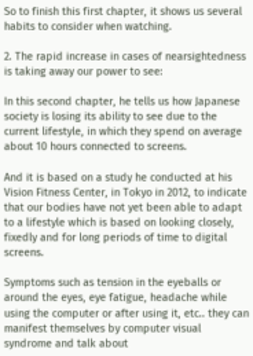So to finish this first chapter, it shows us several habits to consider when watching.

2. The rapid increase in cases of nearsightedness is taking away our power to see:

In this second chapter, he tells us how Japanese society is losing its ability to see due to the current lifestyle, in which they spend on average about 10 hours connected to screens.

And it is based on a study he conducted at his Vision Fitness Center, in Tokyo in 2012, to indicate that our bodies have not yet been able to adapt to a lifestyle which is based on looking closely, fixedly and for long periods of time to digital screens.

Symptoms such as tension in the eyeballs or around the eyes, eye fatigue, headache while using the computer or after using it, etc.. they can manifest themselves by computer visual syndrome and talk about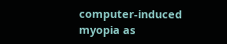computer-induced myopia as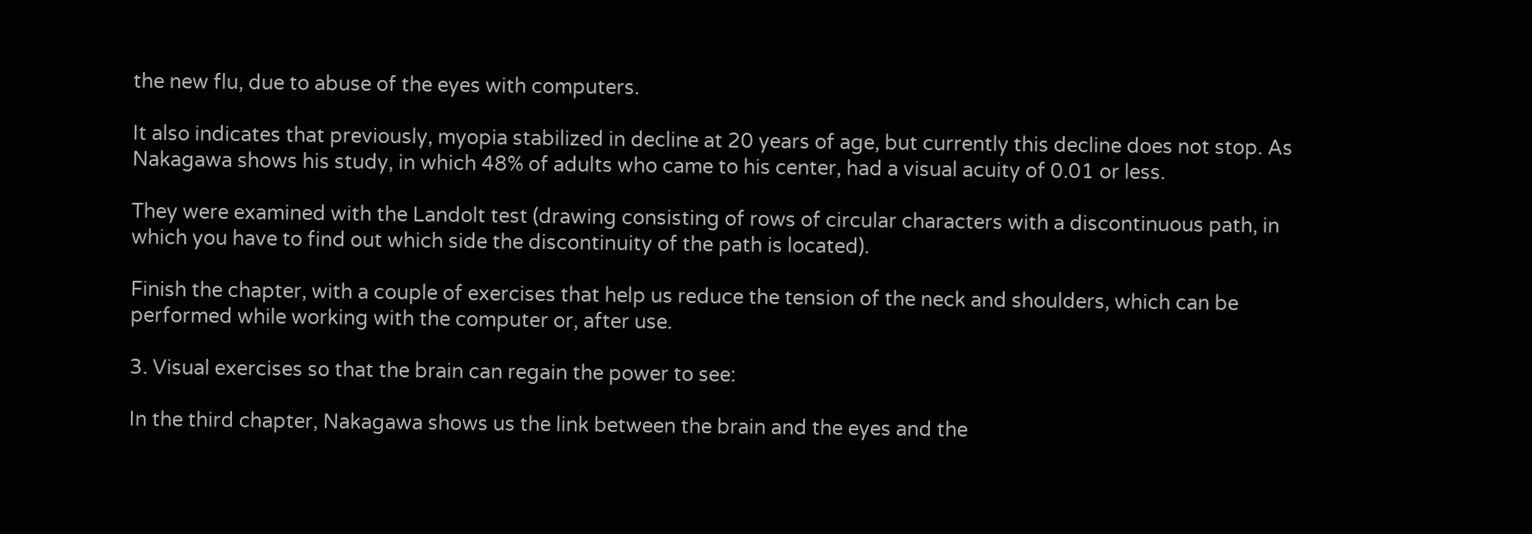the new flu, due to abuse of the eyes with computers.

It also indicates that previously, myopia stabilized in decline at 20 years of age, but currently this decline does not stop. As Nakagawa shows his study, in which 48% of adults who came to his center, had a visual acuity of 0.01 or less.

They were examined with the Landolt test (drawing consisting of rows of circular characters with a discontinuous path, in which you have to find out which side the discontinuity of the path is located).

Finish the chapter, with a couple of exercises that help us reduce the tension of the neck and shoulders, which can be performed while working with the computer or, after use.

3. Visual exercises so that the brain can regain the power to see:

In the third chapter, Nakagawa shows us the link between the brain and the eyes and the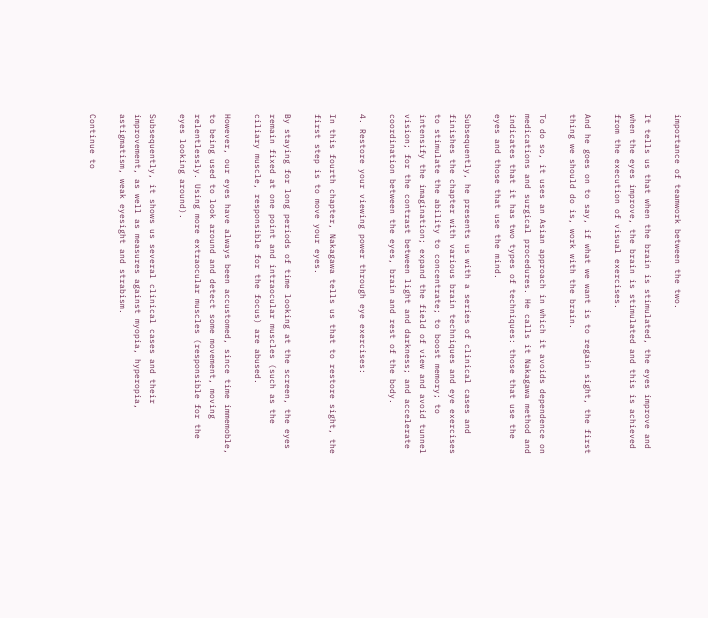importance of teamwork between the two.

It tells us that when the brain is stimulated, the eyes improve and when the eyes improve, the brain is stimulated and this is achieved from the execution of visual exercises.

And he goes on to say, if what we want is to regain sight, the first thing we should do is, work with the brain.

To do so, it uses an Asian approach in which it avoids dependence on medications and surgical procedures. He calls it Nakagawa method and indicates that it has two types of techniques: those that use the eyes and those that use the mind.

Subsequently, he presents us with a series of clinical cases and finishes the chapter with various brain techniques and eye exercises to stimulate the ability to concentrate; to boost memory; to intensify the imagination; expand the field of view and avoid tunnel vision; for the contrast between light and darkness; and accelerate coordination between the eyes, brain and rest of the body.

4. Restore your viewing power through eye exercises:

In this fourth chapter, Nakagawa tells us that to restore sight, the first step is to move your eyes.

By staying for long periods of time looking at the screen, the eyes remain fixed at one point and intraocular muscles (such as the ciliary muscle, responsible for the focus) are abused.

However, our eyes have always been accustomed, since time immemoble, to being used to look around and detect some movement, moving relentlessly. Using more extraocular muscles (responsible for the eyes looking around).

Subsequently, it shows us several clinical cases and their improvement, as well as measures against myopia, hyperopia, astigmatism, weak eyesight and strabism.

Continue to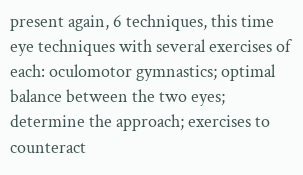present again, 6 techniques, this time eye techniques with several exercises of each: oculomotor gymnastics; optimal balance between the two eyes; determine the approach; exercises to counteract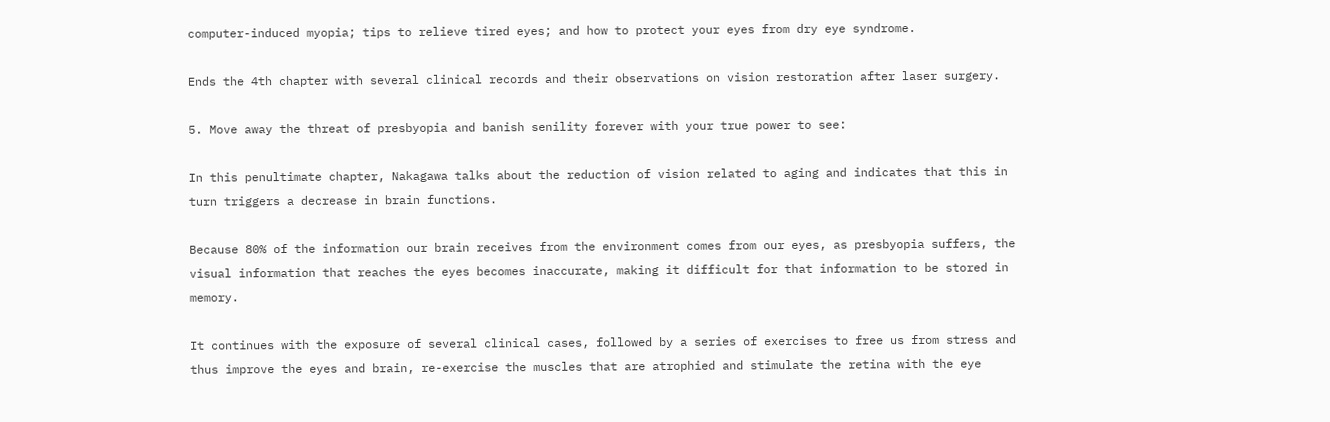computer-induced myopia; tips to relieve tired eyes; and how to protect your eyes from dry eye syndrome.

Ends the 4th chapter with several clinical records and their observations on vision restoration after laser surgery.

5. Move away the threat of presbyopia and banish senility forever with your true power to see:

In this penultimate chapter, Nakagawa talks about the reduction of vision related to aging and indicates that this in turn triggers a decrease in brain functions.

Because 80% of the information our brain receives from the environment comes from our eyes, as presbyopia suffers, the visual information that reaches the eyes becomes inaccurate, making it difficult for that information to be stored in memory.

It continues with the exposure of several clinical cases, followed by a series of exercises to free us from stress and thus improve the eyes and brain, re-exercise the muscles that are atrophied and stimulate the retina with the eye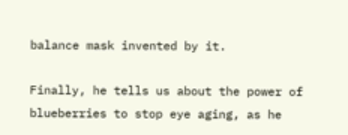balance mask invented by it.

Finally, he tells us about the power of blueberries to stop eye aging, as he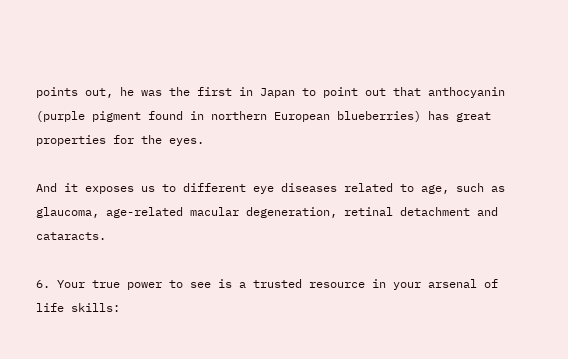points out, he was the first in Japan to point out that anthocyanin (purple pigment found in northern European blueberries) has great properties for the eyes.

And it exposes us to different eye diseases related to age, such as glaucoma, age-related macular degeneration, retinal detachment and cataracts.

6. Your true power to see is a trusted resource in your arsenal of life skills: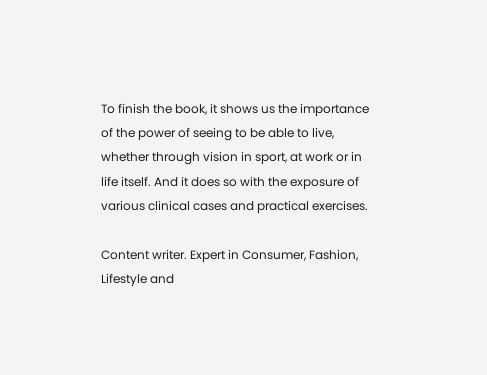To finish the book, it shows us the importance of the power of seeing to be able to live, whether through vision in sport, at work or in life itself. And it does so with the exposure of various clinical cases and practical exercises.

Content writer. Expert in Consumer, Fashion, Lifestyle and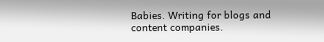Babies. Writing for blogs and content companies.